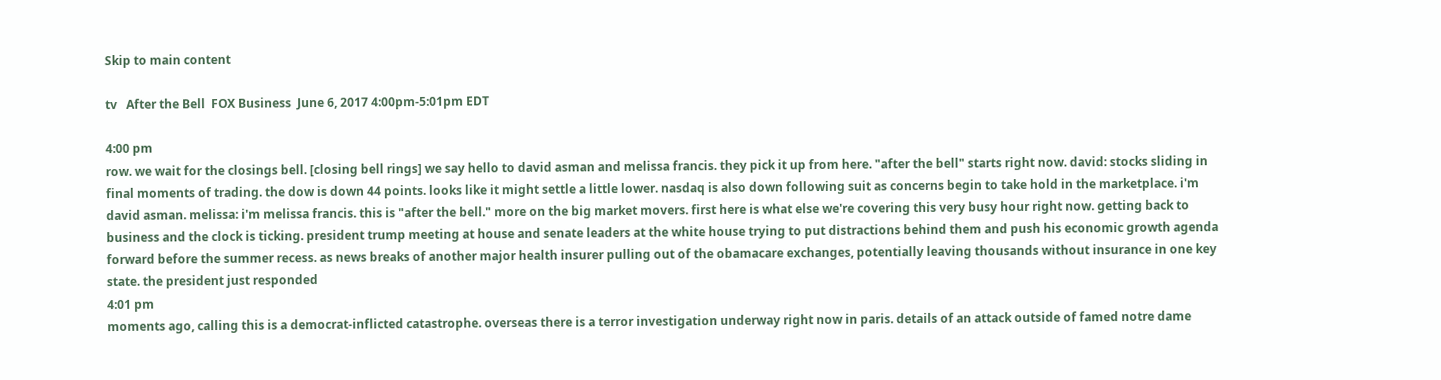Skip to main content

tv   After the Bell  FOX Business  June 6, 2017 4:00pm-5:01pm EDT

4:00 pm
row. we wait for the closings bell. [closing bell rings] we say hello to david asman and melissa francis. they pick it up from here. "after the bell" starts right now. david: stocks sliding in final moments of trading. the dow is down 44 points. looks like it might settle a little lower. nasdaq is also down following suit as concerns begin to take hold in the marketplace. i'm david asman. melissa: i'm melissa francis. this is "after the bell." more on the big market movers. first here is what else we're covering this very busy hour right now. getting back to business and the clock is ticking. president trump meeting at house and senate leaders at the white house trying to put distractions behind them and push his economic growth agenda forward before the summer recess. as news breaks of another major health insurer pulling out of the obamacare exchanges, potentially leaving thousands without insurance in one key state. the president just responded
4:01 pm
moments ago, calling this is a democrat-inflicted catastrophe. overseas there is a terror investigation underway right now in paris. details of an attack outside of famed notre dame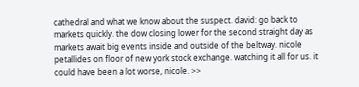cathedral and what we know about the suspect. david: go back to markets quickly. the dow closing lower for the second straight day as markets await big events inside and outside of the beltway. nicole petallides on floor of new york stock exchange. watching it all for us. it could have been a lot worse, nicole. >>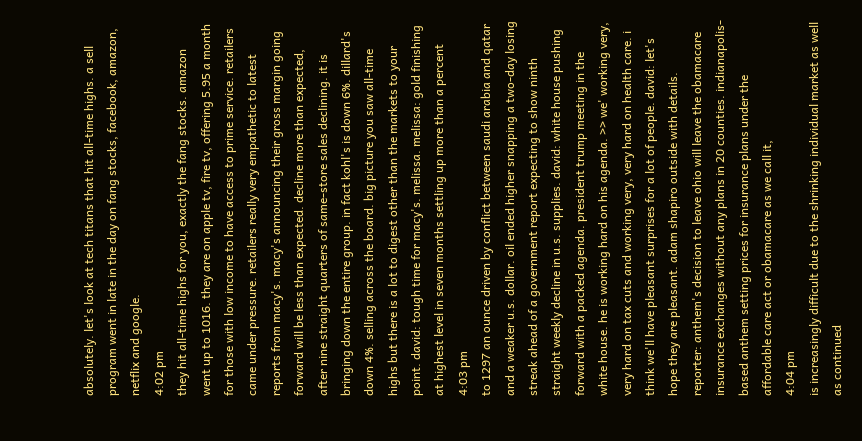absolutely. let's look at tech titans that hit all-time highs. a sell program went in late in the day on fang stocks, facebook, amazon, netflix and google.
4:02 pm
they hit all-time highs for you, exactly the fang stocks. amazon went up to 1016. they are on apple tv, fire tv, offering 5.95 a month for those with low income to have access to prime service. retailers came under pressure. retailers really very empathetic to latest reports from macy's. macy's announcing their gross margin going forward will be less than expected. decline more than expected, after nine straight quarters of same-store sales declining. it is bringing down the entire group. in fact kohl's is down 6%. dillard's down 4%. selling across the board. big picture you saw all-time highs but there is a lot to digest other than the markets to your point. david: tough time for macy's. melissa. melissa: gold finishing at highest level in seven months settling up more than a percent
4:03 pm
to 1297 an ounce driven by conflict between saudi arabia and qatar and a weaker u.s. dollar. oil ended higher snapping a two-day losing streak ahead of a government report expecting to show ninth straight weekly decline in u.s. supplies. david: white house pushing forward with a packed agenda. president trump meeting in the white house. he is working hard on his agenda. >> we' working very, very hard on tax cuts and working very, very hard on health care. i think we'll have pleasant surprises for a lot of people. david: let's hope they are pleasant. adam shapiro outside with details. reporter: anthem's decision to leave ohio will leave the obamacare insurance exchanges without any plans in 20 counties. indianapolis-based anthem setting prices for insurance plans under the affordable care act or obamacare as we call it,
4:04 pm
is increasingly difficult due to the shrinking individual market as well as continued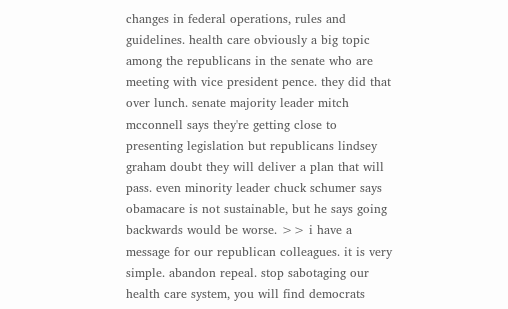changes in federal operations, rules and guidelines. health care obviously a big topic among the republicans in the senate who are meeting with vice president pence. they did that over lunch. senate majority leader mitch mcconnell says they're getting close to presenting legislation but republicans lindsey graham doubt they will deliver a plan that will pass. even minority leader chuck schumer says obamacare is not sustainable, but he says going backwards would be worse. >> i have a message for our republican colleagues. it is very simple. abandon repeal. stop sabotaging our health care system, you will find democrats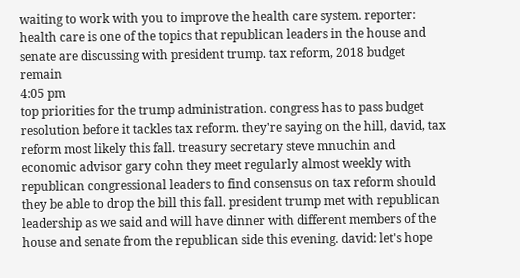waiting to work with you to improve the health care system. reporter: health care is one of the topics that republican leaders in the house and senate are discussing with president trump. tax reform, 2018 budget remain
4:05 pm
top priorities for the trump administration. congress has to pass budget resolution before it tackles tax reform. they're saying on the hill, david, tax reform most likely this fall. treasury secretary steve mnuchin and economic advisor gary cohn they meet regularly almost weekly with republican congressional leaders to find consensus on tax reform should they be able to drop the bill this fall. president trump met with republican leadership as we said and will have dinner with different members of the house and senate from the republican side this evening. david: let's hope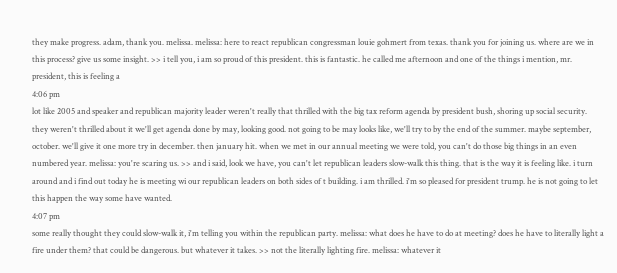they make progress. adam, thank you. melissa. melissa: here to react republican congressman louie gohmert from texas. thank you for joining us. where are we in this process? give us some insight. >> i tell you, i am so proud of this president. this is fantastic. he called me afternoon and one of the things i mention, mr. president, this is feeling a
4:06 pm
lot like 2005 and speaker and republican majority leader weren't really that thrilled with the big tax reform agenda by president bush, shoring up social security. they weren't thrilled about it we'll get agenda done by may, looking good. not going to be may looks like, we'll try to by the end of the summer. maybe september, october. we'll give it one more try in december. then january hit. when we met in our annual meeting we were told, you can't do those big things in an even numbered year. melissa: you're scaring us. >> and i said, look we have, you can't let republican leaders slow-walk this thing. that is the way it is feeling like. i turn around and i find out today he is meeting wi our republican leaders on both sides of t building. i am thrilled. i'm so pleased for president trump. he is not going to let this happen the way some have wanted.
4:07 pm
some really thought they could slow-walk it, i'm telling you within the republican party. melissa: what does he have to do at meeting? does he have to literally light a fire under them? that could be dangerous. but whatever it takes. >> not the literally lighting fire. melissa: whatever it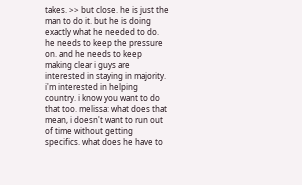takes. >> but close. he is just the man to do it. but he is doing exactly what he needed to do. he needs to keep the pressure on. and he needs to keep making clear i guys are interested in staying in majority. i'm interested in helping country. i know you want to do that too. melissa: what does that mean, i doesn't want to run out of time without getting specifics. what does he have to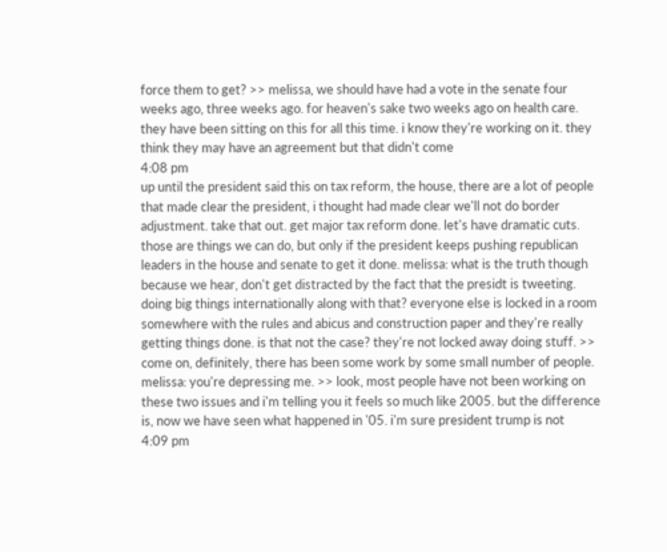force them to get? >> melissa, we should have had a vote in the senate four weeks ago, three weeks ago. for heaven's sake two weeks ago on health care. they have been sitting on this for all this time. i know they're working on it. they think they may have an agreement but that didn't come
4:08 pm
up until the president said this on tax reform, the house, there are a lot of people that made clear the president, i thought had made clear we'll not do border adjustment. take that out. get major tax reform done. let's have dramatic cuts. those are things we can do, but only if the president keeps pushing republican leaders in the house and senate to get it done. melissa: what is the truth though because we hear, don't get distracted by the fact that the presidt is tweeting. doing big things internationally along with that? everyone else is locked in a room somewhere with the rules and abicus and construction paper and they're really getting things done. is that not the case? they're not locked away doing stuff. >> come on, definitely, there has been some work by some small number of people. melissa: you're depressing me. >> look, most people have not been working on these two issues and i'm telling you it feels so much like 2005. but the difference is, now we have seen what happened in '05. i'm sure president trump is not
4:09 pm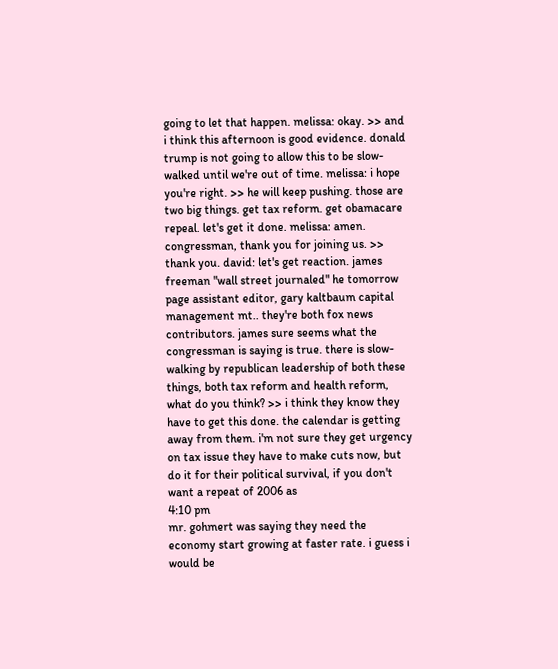going to let that happen. melissa: okay. >> and i think this afternoon is good evidence. donald trump is not going to allow this to be slow-walked until we're out of time. melissa: i hope you're right. >> he will keep pushing. those are two big things. get tax reform. get obamacare repeal. let's get it done. melissa: amen. congressman, thank you for joining us. >> thank you. david: let's get reaction. james freeman "wall street journaled" he tomorrow page assistant editor, gary kaltbaum capital management mt.. they're both fox news contributors. james sure seems what the congressman is saying is true. there is slow-walking by republican leadership of both these things, both tax reform and health reform, what do you think? >> i think they know they have to get this done. the calendar is getting away from them. i'm not sure they get urgency on tax issue they have to make cuts now, but do it for their political survival, if you don't want a repeat of 2006 as
4:10 pm
mr. gohmert was saying they need the economy start growing at faster rate. i guess i would be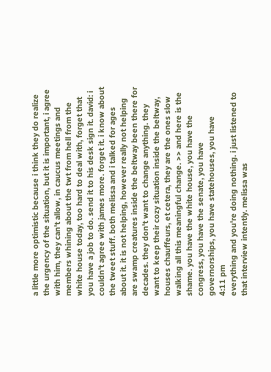a little more optimistic because i think they do realize the urgency of the situation, but it is important, i agree with him, they can't allow, in caucus meetings and members whining about the twt from hell from the white house today, too hard to deal with, forget that you have a job to do. send it to his desk sign it. david: i couldn't agree with james more. forget it. i know about the tweet stuff. both melissa and i talked for ages about it. it is not helping, however really not helping are swamp creatures inside the beltway been there for decades. they don't want to change anything. they want to keep their cozy situation inside the beltway, houses chauffeurs, et cetera, they are the ones slow walking all this meaningful change. >> and here is the shame. you have the white house, you have the congress, you have the senate, you have governorships, you have statehouses, you have
4:11 pm
everything and you're doing nothing. i just listened to that interview intently. melissa was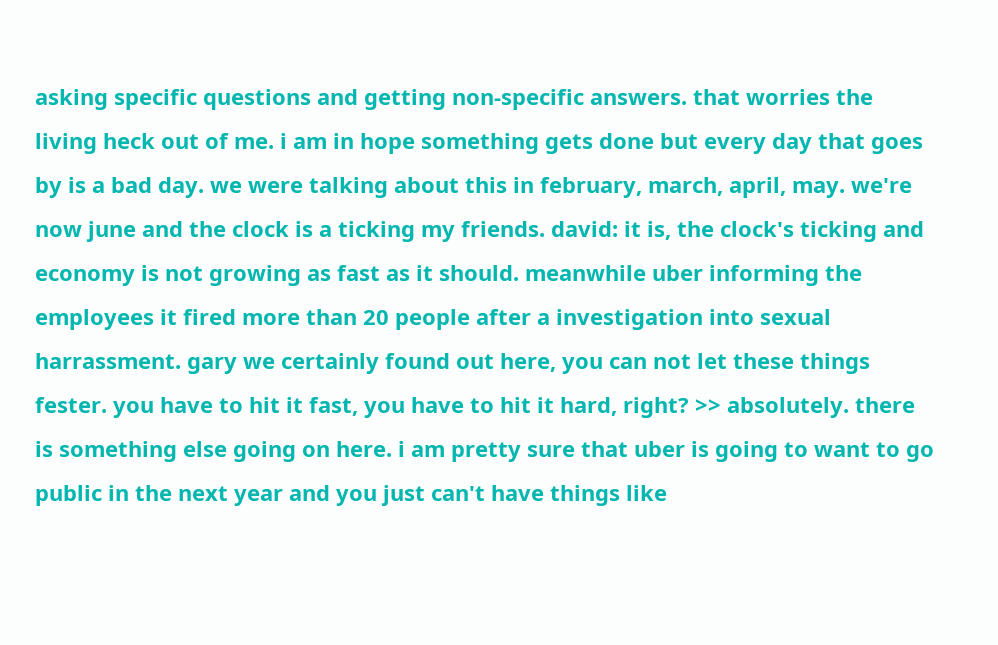asking specific questions and getting non-specific answers. that worries the living heck out of me. i am in hope something gets done but every day that goes by is a bad day. we were talking about this in february, march, april, may. we're now june and the clock is a ticking my friends. david: it is, the clock's ticking and economy is not growing as fast as it should. meanwhile uber informing the employees it fired more than 20 people after a investigation into sexual harrassment. gary we certainly found out here, you can not let these things fester. you have to hit it fast, you have to hit it hard, right? >> absolutely. there is something else going on here. i am pretty sure that uber is going to want to go public in the next year and you just can't have things like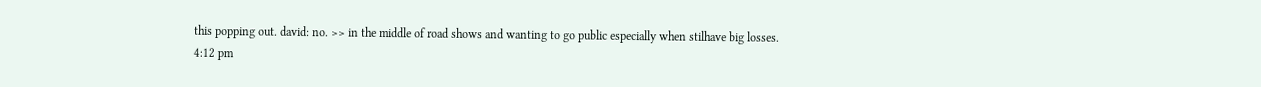this popping out. david: no. >> in the middle of road shows and wanting to go public especially when stilhave big losses.
4:12 pm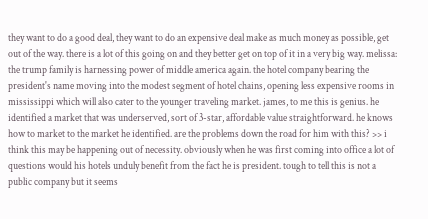they want to do a good deal, they want to do an expensive deal make as much money as possible, get out of the way. there is a lot of this going on and they better get on top of it in a very big way. melissa: the trump family is harnessing power of middle america again. the hotel company bearing the president's name moving into the modest segment of hotel chains, opening less expensive rooms in mississippi which will also cater to the younger traveling market. james, to me this is genius. he identified a market that was underserved, sort of 3-star, affordable value straightforward. he knows how to market to the market he identified. are the problems down the road for him with this? >> i think this may be happening out of necessity. obviously when he was first coming into office a lot of questions would his hotels unduly benefit from the fact he is president. tough to tell this is not a public company but it seems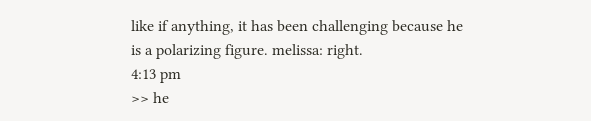like if anything, it has been challenging because he is a polarizing figure. melissa: right.
4:13 pm
>> he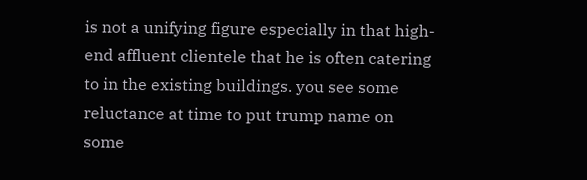is not a unifying figure especially in that high-end affluent clientele that he is often catering to in the existing buildings. you see some reluctance at time to put trump name on some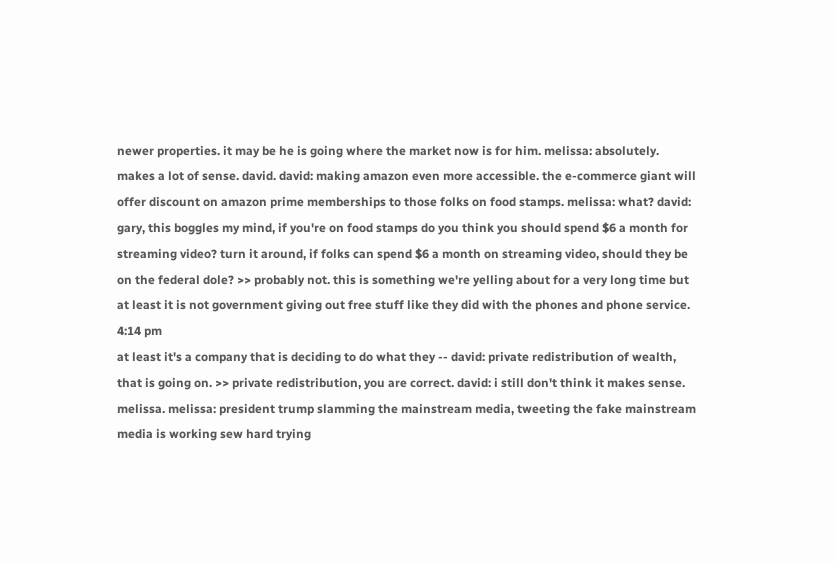newer properties. it may be he is going where the market now is for him. melissa: absolutely. makes a lot of sense. david. david: making amazon even more accessible. the e-commerce giant will offer discount on amazon prime memberships to those folks on food stamps. melissa: what? david: gary, this boggles my mind, if you're on food stamps do you think you should spend $6 a month for streaming video? turn it around, if folks can spend $6 a month on streaming video, should they be on the federal dole? >> probably not. this is something we're yelling about for a very long time but at least it is not government giving out free stuff like they did with the phones and phone service.
4:14 pm
at least it's a company that is deciding to do what they -- david: private redistribution of wealth, that is going on. >> private redistribution, you are correct. david: i still don't think it makes sense. melissa. melissa: president trump slamming the mainstream media, tweeting the fake mainstream media is working sew hard trying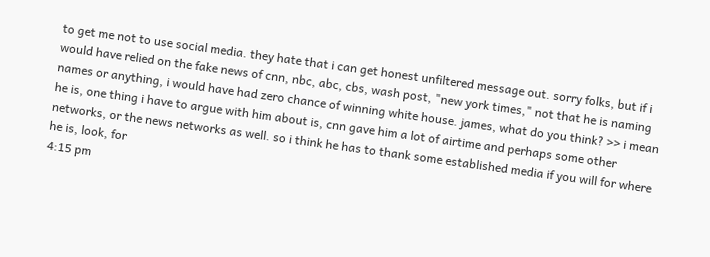to get me not to use social media. they hate that i can get honest unfiltered message out. sorry folks, but if i would have relied on the fake news of cnn, nbc, abc, cbs, wash post, "new york times," not that he is naming names or anything, i would have had zero chance of winning white house. james, what do you think? >> i mean he is, one thing i have to argue with him about is, cnn gave him a lot of airtime and perhaps some other networks, or the news networks as well. so i think he has to thank some established media if you will for where he is, look, for
4:15 pm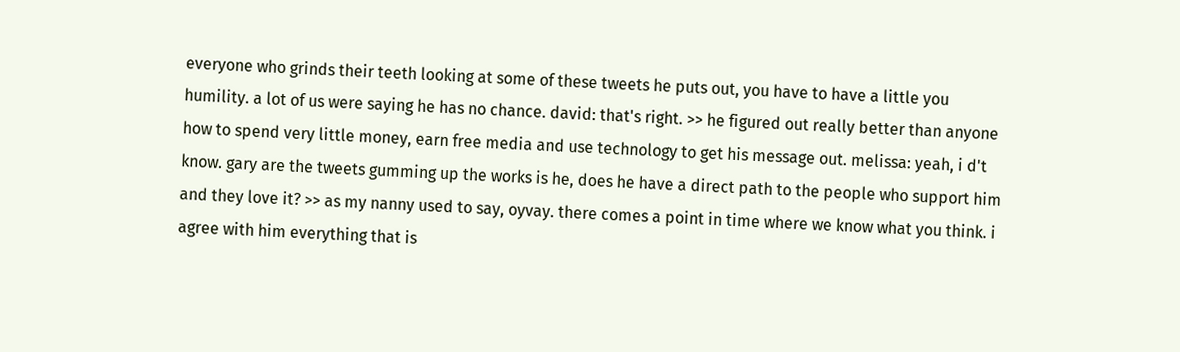everyone who grinds their teeth looking at some of these tweets he puts out, you have to have a little you humility. a lot of us were saying he has no chance. david: that's right. >> he figured out really better than anyone how to spend very little money, earn free media and use technology to get his message out. melissa: yeah, i d't know. gary are the tweets gumming up the works is he, does he have a direct path to the people who support him and they love it? >> as my nanny used to say, oyvay. there comes a point in time where we know what you think. i agree with him everything that is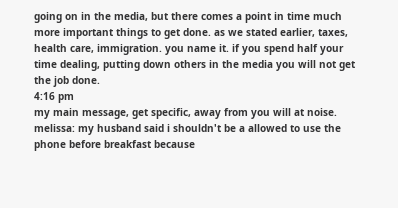going on in the media, but there comes a point in time much more important things to get done. as we stated earlier, taxes, health care, immigration. you name it. if you spend half your time dealing, putting down others in the media you will not get the job done.
4:16 pm
my main message, get specific, away from you will at noise. melissa: my husband said i shouldn't be a allowed to use the phone before breakfast because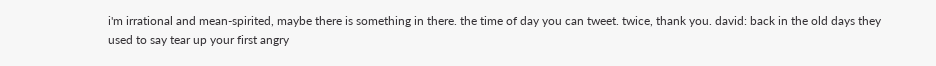i'm irrational and mean-spirited, maybe there is something in there. the time of day you can tweet. twice, thank you. david: back in the old days they used to say tear up your first angry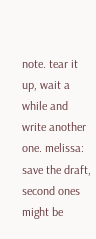note. tear it up, wait a while and write another one. melissa: save the draft, second ones might be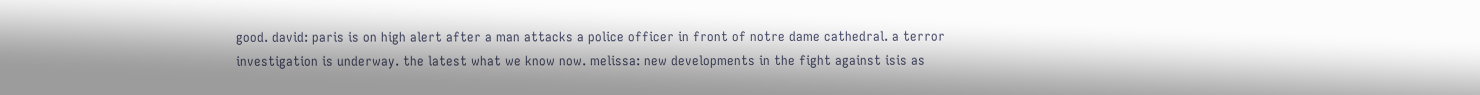good. david: paris is on high alert after a man attacks a police officer in front of notre dame cathedral. a terror investigation is underway. the latest what we know now. melissa: new developments in the fight against isis as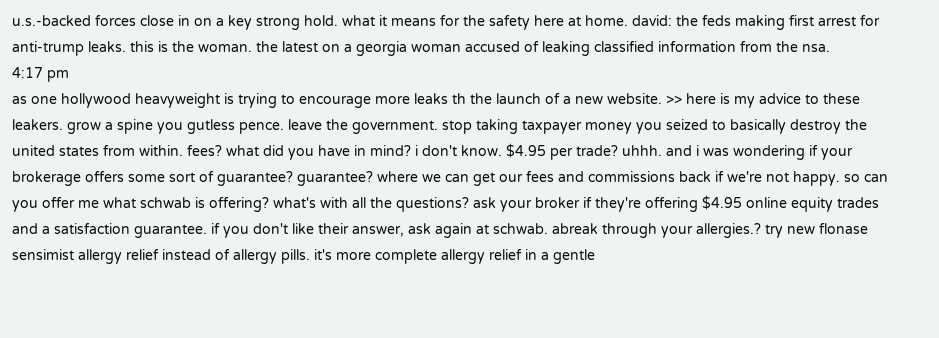u.s.-backed forces close in on a key strong hold. what it means for the safety here at home. david: the feds making first arrest for anti-trump leaks. this is the woman. the latest on a georgia woman accused of leaking classified information from the nsa.
4:17 pm
as one hollywood heavyweight is trying to encourage more leaks th the launch of a new website. >> here is my advice to these leakers. grow a spine you gutless pence. leave the government. stop taking taxpayer money you seized to basically destroy the united states from within. fees? what did you have in mind? i don't know. $4.95 per trade? uhhh. and i was wondering if your brokerage offers some sort of guarantee? guarantee? where we can get our fees and commissions back if we're not happy. so can you offer me what schwab is offering? what's with all the questions? ask your broker if they're offering $4.95 online equity trades and a satisfaction guarantee. if you don't like their answer, ask again at schwab. abreak through your allergies.? try new flonase sensimist allergy relief instead of allergy pills. it's more complete allergy relief in a gentle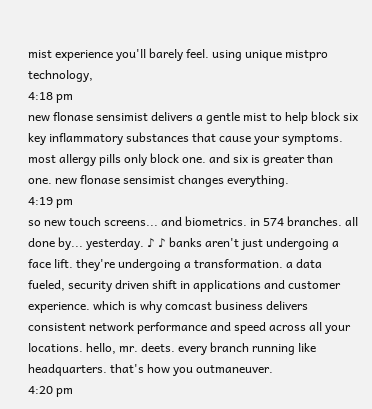mist experience you'll barely feel. using unique mistpro technology,
4:18 pm
new flonase sensimist delivers a gentle mist to help block six key inflammatory substances that cause your symptoms. most allergy pills only block one. and six is greater than one. new flonase sensimist changes everything.
4:19 pm
so new touch screens... and biometrics. in 574 branches. all done by... yesterday. ♪ ♪ banks aren't just undergoing a face lift. they're undergoing a transformation. a data fueled, security driven shift in applications and customer experience. which is why comcast business delivers consistent network performance and speed across all your locations. hello, mr. deets. every branch running like headquarters. that's how you outmaneuver.
4:20 pm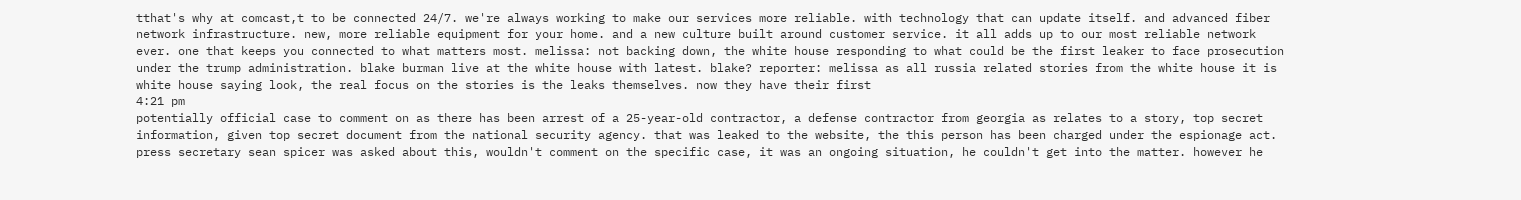tthat's why at comcast,t to be connected 24/7. we're always working to make our services more reliable. with technology that can update itself. and advanced fiber network infrastructure. new, more reliable equipment for your home. and a new culture built around customer service. it all adds up to our most reliable network ever. one that keeps you connected to what matters most. melissa: not backing down, the white house responding to what could be the first leaker to face prosecution under the trump administration. blake burman live at the white house with latest. blake? reporter: melissa as all russia related stories from the white house it is white house saying look, the real focus on the stories is the leaks themselves. now they have their first
4:21 pm
potentially official case to comment on as there has been arrest of a 25-year-old contractor, a defense contractor from georgia as relates to a story, top secret information, given top secret document from the national security agency. that was leaked to the website, the this person has been charged under the espionage act. press secretary sean spicer was asked about this, wouldn't comment on the specific case, it was an ongoing situation, he couldn't get into the matter. however he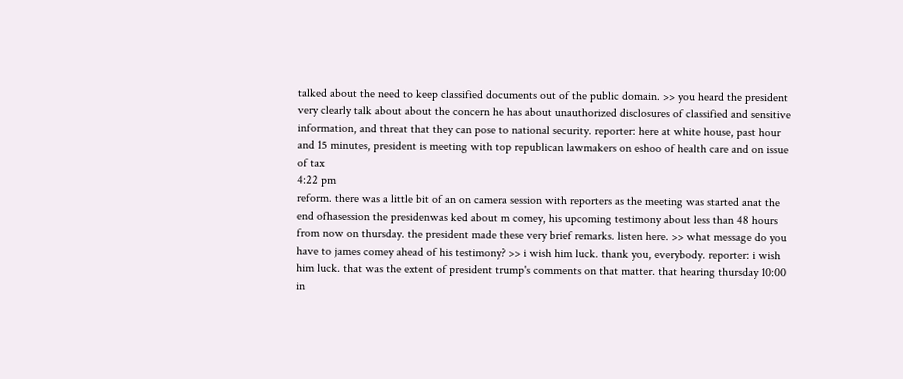talked about the need to keep classified documents out of the public domain. >> you heard the president very clearly talk about about the concern he has about unauthorized disclosures of classified and sensitive information, and threat that they can pose to national security. reporter: here at white house, past hour and 15 minutes, president is meeting with top republican lawmakers on eshoo of health care and on issue of tax
4:22 pm
reform. there was a little bit of an on camera session with reporters as the meeting was started anat the end ofhasession the presidenwas ked about m comey, his upcoming testimony about less than 48 hours from now on thursday. the president made these very brief remarks. listen here. >> what message do you have to james comey ahead of his testimony? >> i wish him luck. thank you, everybody. reporter: i wish him luck. that was the extent of president trump's comments on that matter. that hearing thursday 10:00 in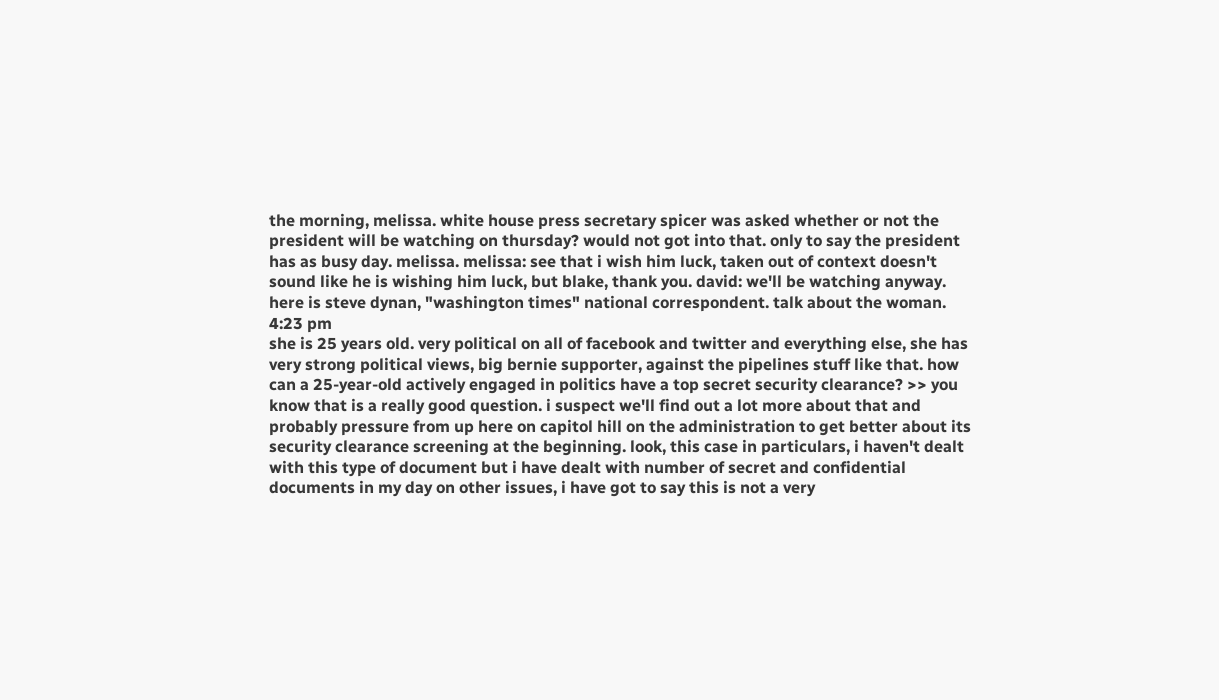the morning, melissa. white house press secretary spicer was asked whether or not the president will be watching on thursday? would not got into that. only to say the president has as busy day. melissa. melissa: see that i wish him luck, taken out of context doesn't sound like he is wishing him luck, but blake, thank you. david: we'll be watching anyway. here is steve dynan, "washington times" national correspondent. talk about the woman.
4:23 pm
she is 25 years old. very political on all of facebook and twitter and everything else, she has very strong political views, big bernie supporter, against the pipelines stuff like that. how can a 25-year-old actively engaged in politics have a top secret security clearance? >> you know that is a really good question. i suspect we'll find out a lot more about that and probably pressure from up here on capitol hill on the administration to get better about its security clearance screening at the beginning. look, this case in particulars, i haven't dealt with this type of document but i have dealt with number of secret and confidential documents in my day on other issues, i have got to say this is not a very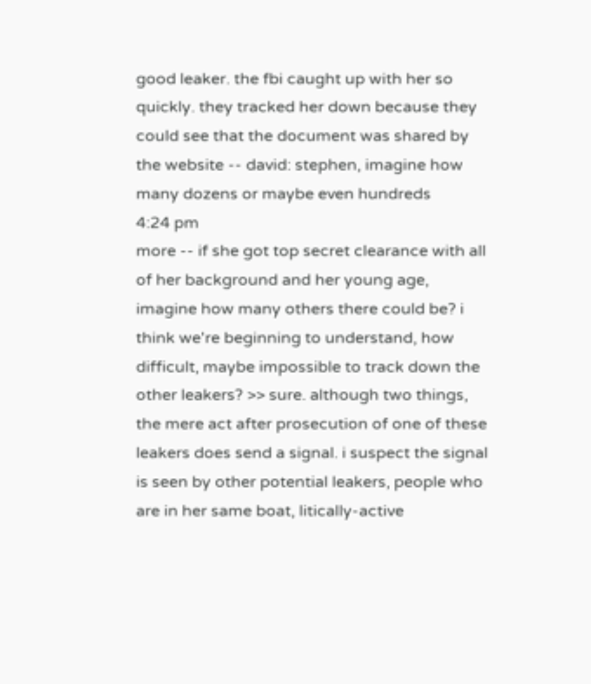good leaker. the fbi caught up with her so quickly. they tracked her down because they could see that the document was shared by the website -- david: stephen, imagine how many dozens or maybe even hundreds
4:24 pm
more -- if she got top secret clearance with all of her background and her young age, imagine how many others there could be? i think we're beginning to understand, how difficult, maybe impossible to track down the other leakers? >> sure. although two things, the mere act after prosecution of one of these leakers does send a signal. i suspect the signal is seen by other potential leakers, people who are in her same boat, litically-active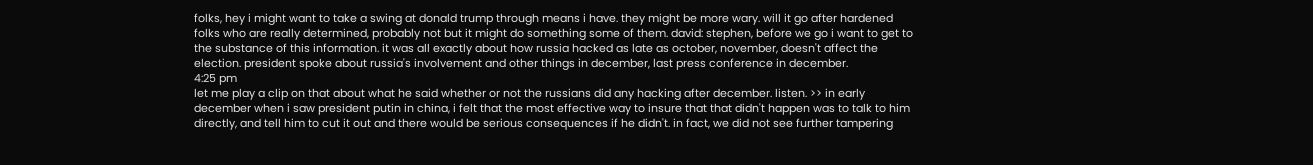folks, hey i might want to take a swing at donald trump through means i have. they might be more wary. will it go after hardened folks who are really determined, probably not but it might do something some of them. david: stephen, before we go i want to get to the substance of this information. it was all exactly about how russia hacked as late as october, november, doesn't affect the election. president spoke about russia's involvement and other things in december, last press conference in december.
4:25 pm
let me play a clip on that about what he said whether or not the russians did any hacking after december. listen. >> in early december when i saw president putin in china, i felt that the most effective way to insure that that didn't happen was to talk to him directly, and tell him to cut it out and there would be serious consequences if he didn't. in fact, we did not see further tampering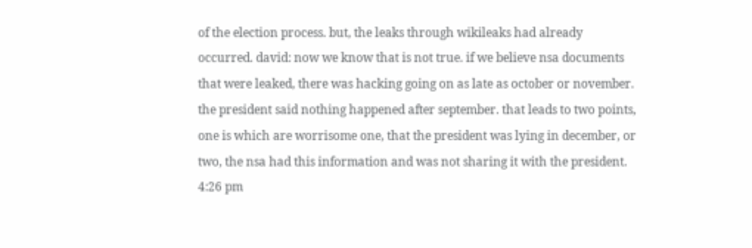of the election process. but, the leaks through wikileaks had already occurred. david: now we know that is not true. if we believe nsa documents that were leaked, there was hacking going on as late as october or november. the president said nothing happened after september. that leads to two points, one is which are worrisome one, that the president was lying in december, or two, the nsa had this information and was not sharing it with the president.
4:26 pm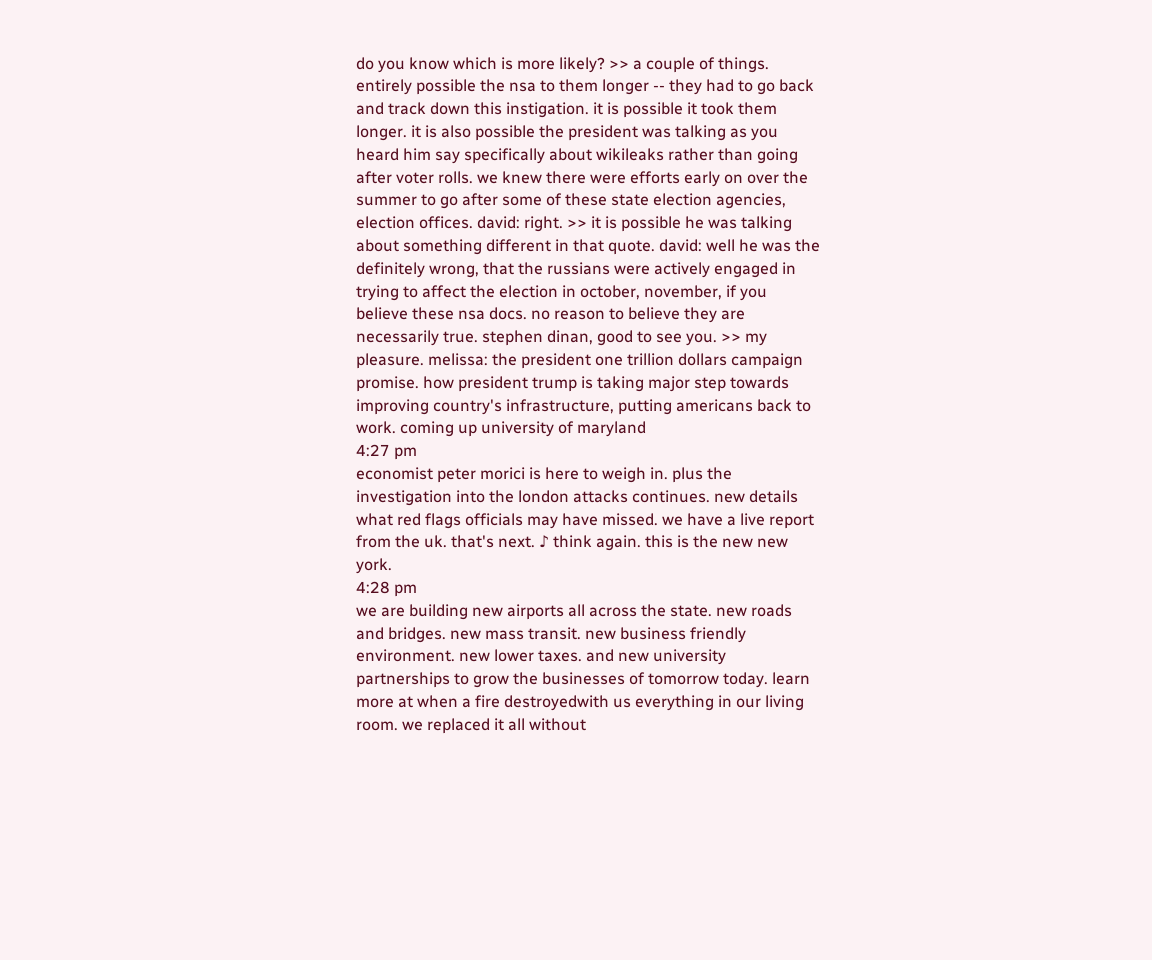do you know which is more likely? >> a couple of things. entirely possible the nsa to them longer -- they had to go back and track down this instigation. it is possible it took them longer. it is also possible the president was talking as you heard him say specifically about wikileaks rather than going after voter rolls. we knew there were efforts early on over the summer to go after some of these state election agencies, election offices. david: right. >> it is possible he was talking about something different in that quote. david: well he was the definitely wrong, that the russians were actively engaged in trying to affect the election in october, november, if you believe these nsa docs. no reason to believe they are necessarily true. stephen dinan, good to see you. >> my pleasure. melissa: the president one trillion dollars campaign promise. how president trump is taking major step towards improving country's infrastructure, putting americans back to work. coming up university of maryland
4:27 pm
economist peter morici is here to weigh in. plus the investigation into the london attacks continues. new details what red flags officials may have missed. we have a live report from the uk. that's next. ♪ think again. this is the new new york.
4:28 pm
we are building new airports all across the state. new roads and bridges. new mass transit. new business friendly environment. new lower taxes. and new university partnerships to grow the businesses of tomorrow today. learn more at when a fire destroyedwith us everything in our living room. we replaced it all without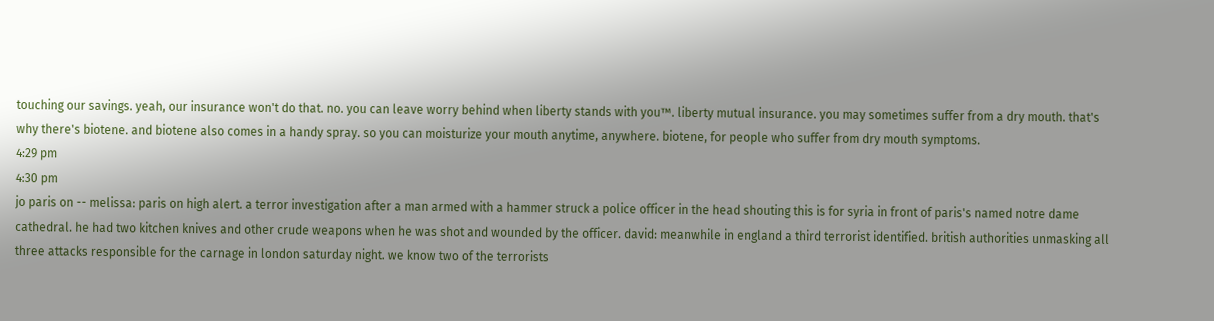touching our savings. yeah, our insurance won't do that. no. you can leave worry behind when liberty stands with you™. liberty mutual insurance. you may sometimes suffer from a dry mouth. that's why there's biotene. and biotene also comes in a handy spray. so you can moisturize your mouth anytime, anywhere. biotene, for people who suffer from dry mouth symptoms.
4:29 pm
4:30 pm
jo paris on -- melissa: paris on high alert. a terror investigation after a man armed with a hammer struck a police officer in the head shouting this is for syria in front of paris's named notre dame cathedral. he had two kitchen knives and other crude weapons when he was shot and wounded by the officer. david: meanwhile in england a third terrorist identified. british authorities unmasking all three attacks responsible for the carnage in london saturday night. we know two of the terrorists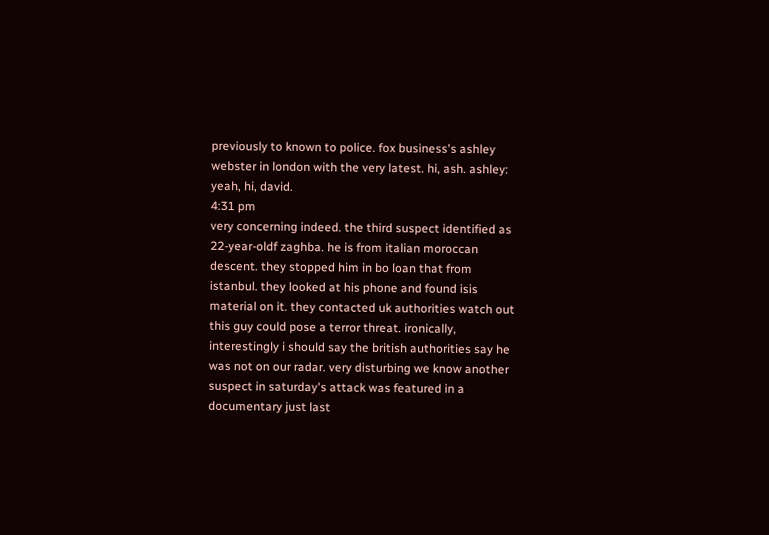previously to known to police. fox business's ashley webster in london with the very latest. hi, ash. ashley: yeah, hi, david.
4:31 pm
very concerning indeed. the third suspect identified as 22-year-oldf zaghba. he is from italian moroccan descent. they stopped him in bo loan that from istanbul. they looked at his phone and found isis material on it. they contacted uk authorities watch out this guy could pose a terror threat. ironically, interestingly i should say the british authorities say he was not on our radar. very disturbing we know another suspect in saturday's attack was featured in a documentary just last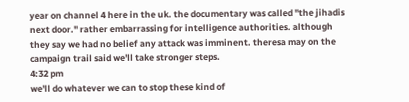year on channel 4 here in the uk. the documentary was called "the jihadis next door." rather embarrassing for intelligence authorities. although they say we had no belief any attack was imminent. theresa may on the campaign trail said we'll take stronger steps.
4:32 pm
we'll do whatever we can to stop these kind of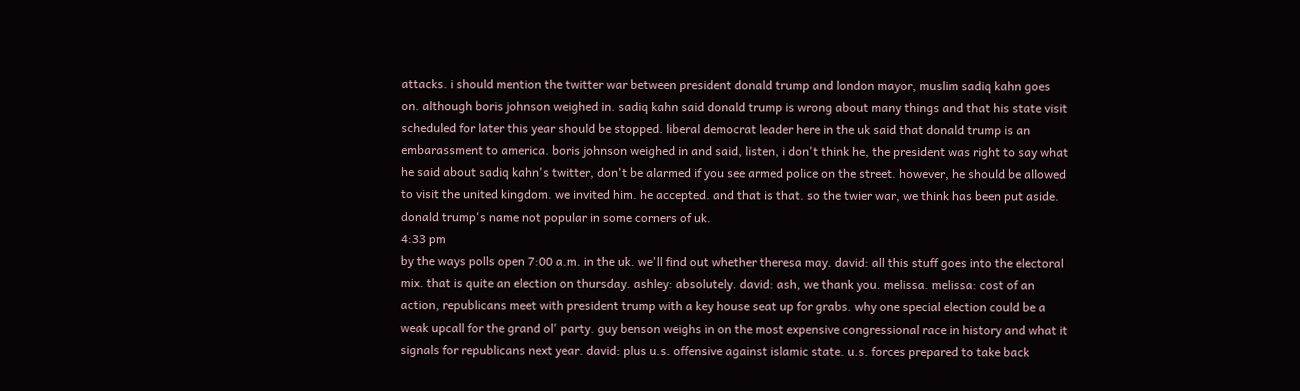attacks. i should mention the twitter war between president donald trump and london mayor, muslim sadiq kahn goes on. although boris johnson weighed in. sadiq kahn said donald trump is wrong about many things and that his state visit scheduled for later this year should be stopped. liberal democrat leader here in the uk said that donald trump is an embarassment to america. boris johnson weighed in and said, listen, i don't think he, the president was right to say what he said about sadiq kahn's twitter, don't be alarmed if you see armed police on the street. however, he should be allowed to visit the united kingdom. we invited him. he accepted. and that is that. so the twier war, we think has been put aside. donald trump's name not popular in some corners of uk.
4:33 pm
by the ways polls open 7:00 a.m. in the uk. we'll find out whether theresa may. david: all this stuff goes into the electoral mix. that is quite an election on thursday. ashley: absolutely. david: ash, we thank you. melissa. melissa: cost of an action, republicans meet with president trump with a key house seat up for grabs. why one special election could be a weak upcall for the grand ol' party. guy benson weighs in on the most expensive congressional race in history and what it signals for republicans next year. david: plus u.s. offensive against islamic state. u.s. forces prepared to take back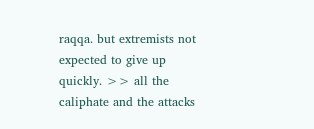raqqa. but extremists not expected to give up quickly. >> all the caliphate and the attacks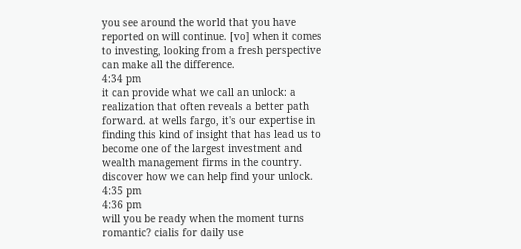you see around the world that you have reported on will continue. [vo] when it comes to investing, looking from a fresh perspective can make all the difference.
4:34 pm
it can provide what we call an unlock: a realization that often reveals a better path forward. at wells fargo, it's our expertise in finding this kind of insight that has lead us to become one of the largest investment and wealth management firms in the country. discover how we can help find your unlock.
4:35 pm
4:36 pm
will you be ready when the moment turns romantic? cialis for daily use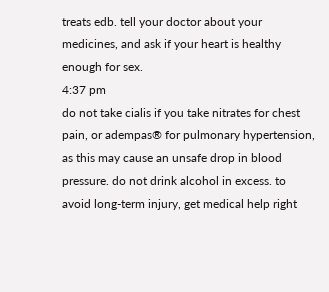treats edb. tell your doctor about your medicines, and ask if your heart is healthy enough for sex.
4:37 pm
do not take cialis if you take nitrates for chest pain, or adempas® for pulmonary hypertension, as this may cause an unsafe drop in blood pressure. do not drink alcohol in excess. to avoid long-term injury, get medical help right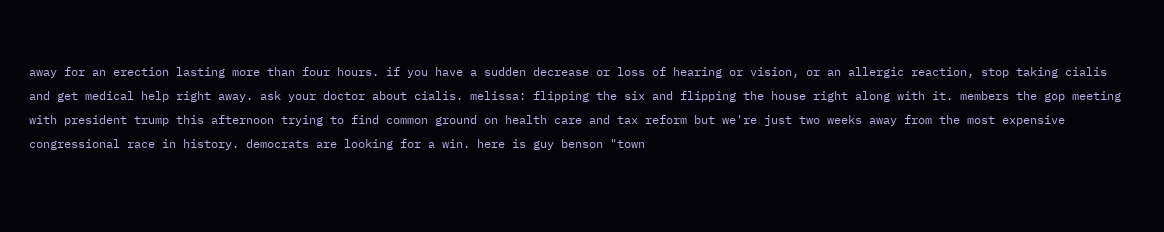away for an erection lasting more than four hours. if you have a sudden decrease or loss of hearing or vision, or an allergic reaction, stop taking cialis and get medical help right away. ask your doctor about cialis. melissa: flipping the six and flipping the house right along with it. members the gop meeting with president trump this afternoon trying to find common ground on health care and tax reform but we're just two weeks away from the most expensive congressional race in history. democrats are looking for a win. here is guy benson "town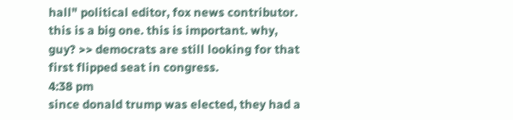hall" political editor, fox news contributor. this is a big one. this is important. why, guy? >> democrats are still looking for that first flipped seat in congress.
4:38 pm
since donald trump was elected, they had a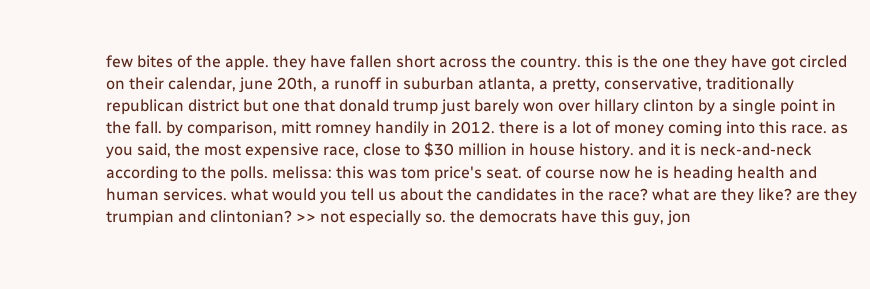few bites of the apple. they have fallen short across the country. this is the one they have got circled on their calendar, june 20th, a runoff in suburban atlanta, a pretty, conservative, traditionally republican district but one that donald trump just barely won over hillary clinton by a single point in the fall. by comparison, mitt romney handily in 2012. there is a lot of money coming into this race. as you said, the most expensive race, close to $30 million in house history. and it is neck-and-neck according to the polls. melissa: this was tom price's seat. of course now he is heading health and human services. what would you tell us about the candidates in the race? what are they like? are they trumpian and clintonian? >> not especially so. the democrats have this guy, jon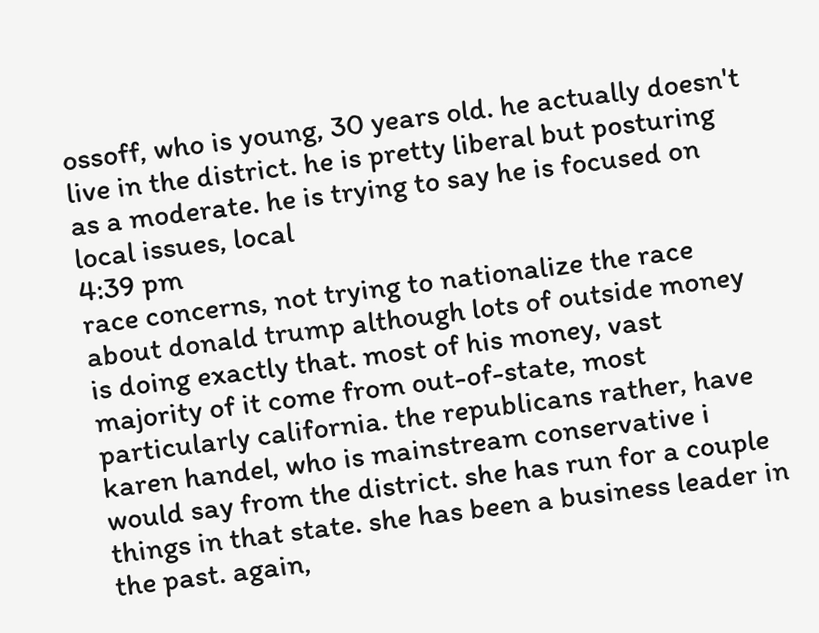ossoff, who is young, 30 years old. he actually doesn't live in the district. he is pretty liberal but posturing as a moderate. he is trying to say he is focused on local issues, local
4:39 pm
race concerns, not trying to nationalize the race about donald trump although lots of outside money is doing exactly that. most of his money, vast majority of it come from out-of-state, most particularly california. the republicans rather, have karen handel, who is mainstream conservative i would say from the district. she has run for a couple things in that state. she has been a business leader in the past. again,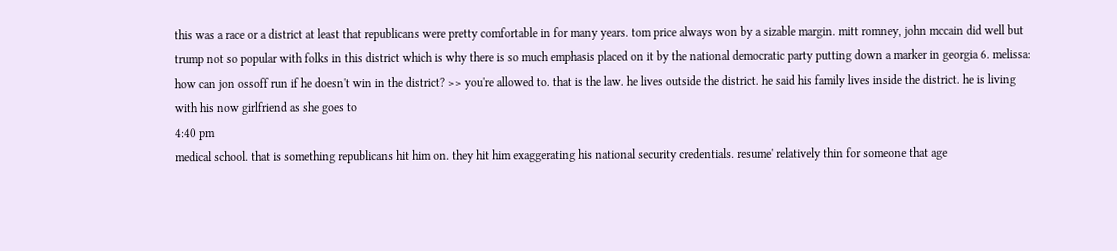this was a race or a district at least that republicans were pretty comfortable in for many years. tom price always won by a sizable margin. mitt romney, john mccain did well but trump not so popular with folks in this district which is why there is so much emphasis placed on it by the national democratic party putting down a marker in georgia 6. melissa: how can jon ossoff run if he doesn't win in the district? >> you're allowed to. that is the law. he lives outside the district. he said his family lives inside the district. he is living with his now girlfriend as she goes to
4:40 pm
medical school. that is something republicans hit him on. they hit him exaggerating his national security credentials. resume' relatively thin for someone that age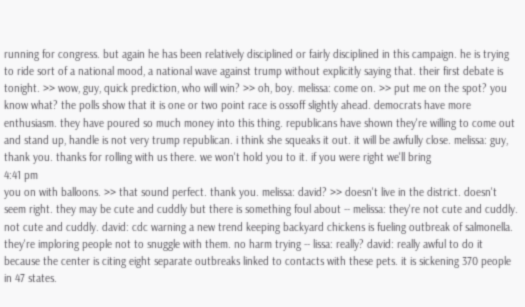running for congress. but again he has been relatively disciplined or fairly disciplined in this campaign. he is trying to ride sort of a national mood, a national wave against trump without explicitly saying that. their first debate is tonight. >> wow, guy, quick prediction, who will win? >> oh, boy. melissa: come on. >> put me on the spot? you know what? the polls show that it is one or two point race is ossoff slightly ahead. democrats have more enthusiasm. they have poured so much money into this thing. republicans have shown they're willing to come out and stand up, handle is not very trump republican. i think she squeaks it out. it will be awfully close. melissa: guy, thank you. thanks for rolling with us there. we won't hold you to it. if you were right we'll bring
4:41 pm
you on with balloons. >> that sound perfect. thank you. melissa: david? >> doesn't live in the district. doesn't seem right. they may be cute and cuddly but there is something foul about -- melissa: they're not cute and cuddly. not cute and cuddly. david: cdc warning a new trend keeping backyard chickens is fueling outbreak of salmonella. they're imploring people not to snuggle with them. no harm trying -- lissa: really? david: really awful to do it because the center is citing eight separate outbreaks linked to contacts with these pets. it is sickening 370 people in 47 states.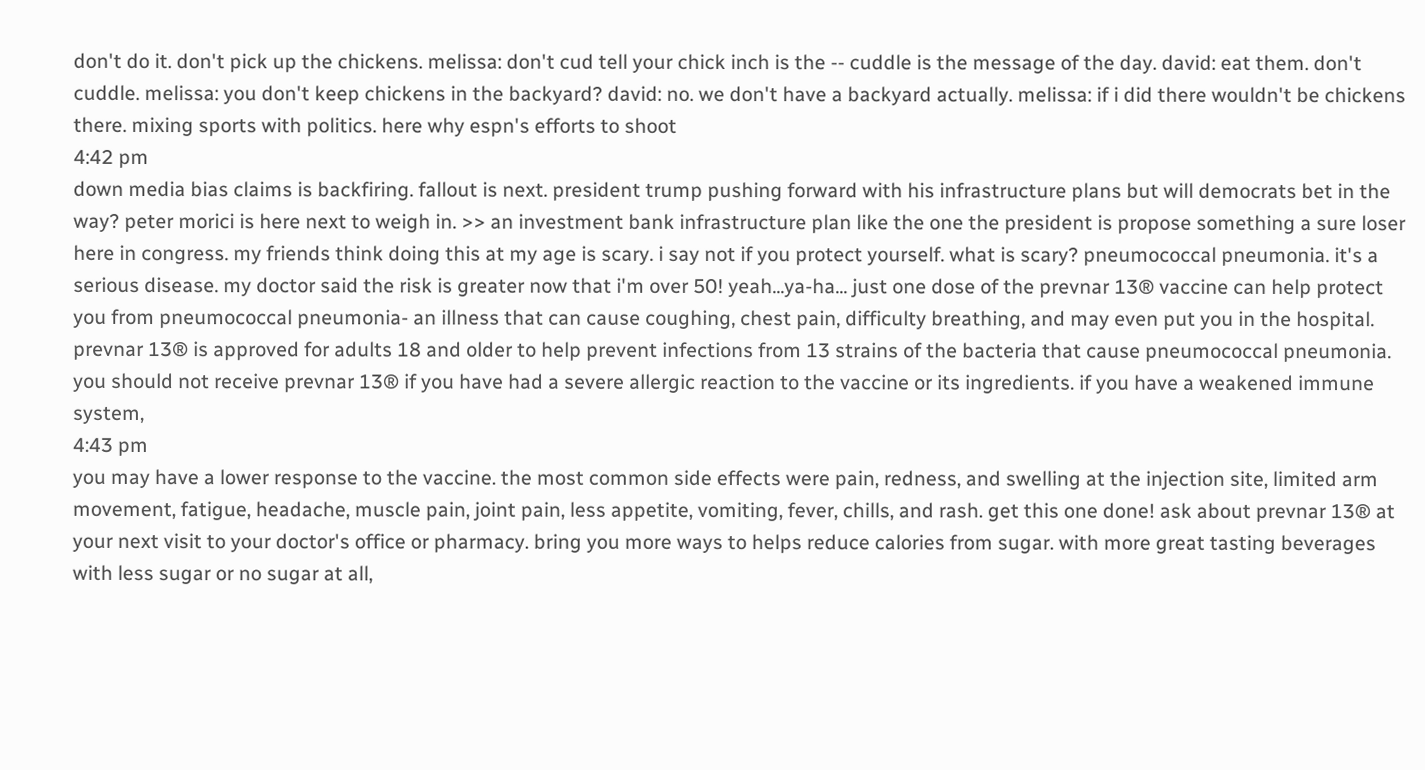don't do it. don't pick up the chickens. melissa: don't cud tell your chick inch is the -- cuddle is the message of the day. david: eat them. don't cuddle. melissa: you don't keep chickens in the backyard? david: no. we don't have a backyard actually. melissa: if i did there wouldn't be chickens there. mixing sports with politics. here why espn's efforts to shoot
4:42 pm
down media bias claims is backfiring. fallout is next. president trump pushing forward with his infrastructure plans but will democrats bet in the way? peter morici is here next to weigh in. >> an investment bank infrastructure plan like the one the president is propose something a sure loser here in congress. my friends think doing this at my age is scary. i say not if you protect yourself. what is scary? pneumococcal pneumonia. it's a serious disease. my doctor said the risk is greater now that i'm over 50! yeah...ya-ha... just one dose of the prevnar 13® vaccine can help protect you from pneumococcal pneumonia- an illness that can cause coughing, chest pain, difficulty breathing, and may even put you in the hospital. prevnar 13® is approved for adults 18 and older to help prevent infections from 13 strains of the bacteria that cause pneumococcal pneumonia. you should not receive prevnar 13® if you have had a severe allergic reaction to the vaccine or its ingredients. if you have a weakened immune system,
4:43 pm
you may have a lower response to the vaccine. the most common side effects were pain, redness, and swelling at the injection site, limited arm movement, fatigue, headache, muscle pain, joint pain, less appetite, vomiting, fever, chills, and rash. get this one done! ask about prevnar 13® at your next visit to your doctor's office or pharmacy. bring you more ways to helps reduce calories from sugar. with more great tasting beverages with less sugar or no sugar at all,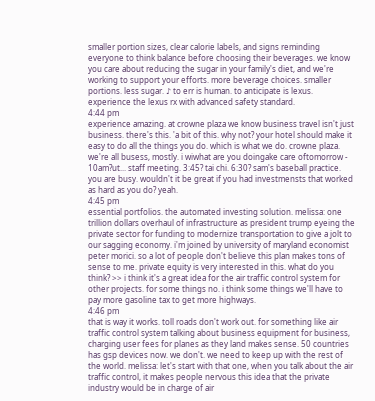smaller portion sizes, clear calorie labels, and signs reminding everyone to think balance before choosing their beverages. we know you care about reducing the sugar in your family's diet, and we're working to support your efforts. more beverage choices. smaller portions. less sugar. ♪ to err is human. to anticipate is lexus. experience the lexus rx with advanced safety standard.
4:44 pm
experience amazing. at crowne plaza we know business travel isn't just business. there's this. 'a bit of this. why not? your hotel should make it easy to do all the things you do. which is what we do. crowne plaza. we're all busess, mostly. i wiwhat are you doingake care oftomorrow - 10am?ut... staff meeting. 3:45? tai chi. 6:30? sam's baseball practice. you are busy. wouldn't it be great if you had investmensts that worked as hard as you do? yeah.
4:45 pm
essential portfolios. the automated investing solution. melissa: one trillion dollars overhaul of infrastructure as president trump eyeing the private sector for funding to modernize transportation to give a jolt to our sagging economy. i'm joined by university of maryland economist peter morici. so a lot of people don't believe this plan makes tons of sense to me. private equity is very interested in this. what do you think? >> i think it's a great idea for the air traffic control system for other projects. for some things no. i think some things we'll have to pay more gasoline tax to get more highways.
4:46 pm
that is way it works. toll roads don't work out. for something like air traffic control system talking about business equipment for business, charging user fees for planes as they land makes sense. 50 countries has gsp devices now. we don't. we need to keep up with the rest of the world. melissa: let's start with that one, when you talk about the air traffic control, it makes people nervous this idea that the private industry would be in charge of air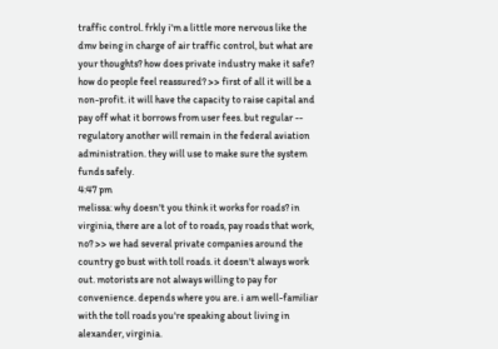traffic control. frkly i'm a little more nervous like the dmv being in charge of air traffic control, but what are your thoughts? how does private industry make it safe? how do people feel reassured? >> first of all it will be a non-profit. it will have the capacity to raise capital and pay off what it borrows from user fees. but regular -- regulatory another will remain in the federal aviation administration. they will use to make sure the system funds safely.
4:47 pm
melissa: why doesn't you think it works for roads? in virginia, there are a lot of to roads, pay roads that work, no? >> we had several private companies around the country go bust with toll roads. it doesn't always work out. motorists are not always willing to pay for convenience. depends where you are. i am well-familiar with the toll roads you're speaking about living in alexander, virginia.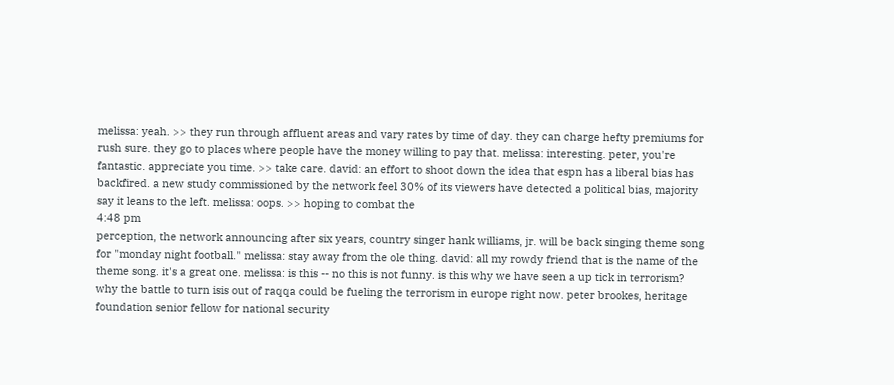melissa: yeah. >> they run through affluent areas and vary rates by time of day. they can charge hefty premiums for rush sure. they go to places where people have the money willing to pay that. melissa: interesting. peter, you're fantastic. appreciate you time. >> take care. david: an effort to shoot down the idea that espn has a liberal bias has backfired. a new study commissioned by the network feel 30% of its viewers have detected a political bias, majority say it leans to the left. melissa: oops. >> hoping to combat the
4:48 pm
perception, the network announcing after six years, country singer hank williams, jr. will be back singing theme song for "monday night football." melissa: stay away from the ole thing. david: all my rowdy friend that is the name of the theme song. it's a great one. melissa: is this -- no this is not funny. is this why we have seen a up tick in terrorism? why the battle to turn isis out of raqqa could be fueling the terrorism in europe right now. peter brookes, heritage foundation senior fellow for national security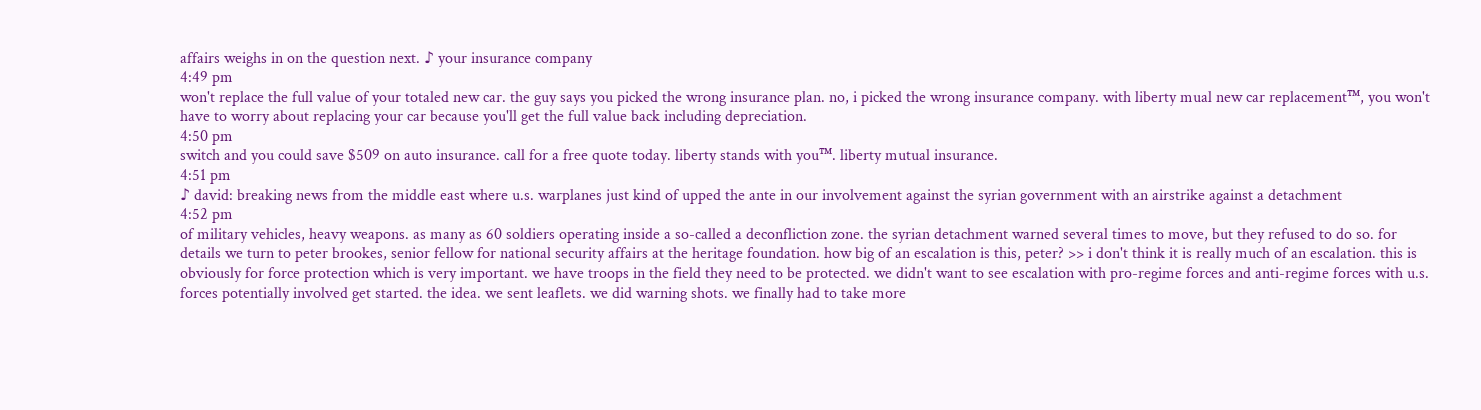affairs weighs in on the question next. ♪ your insurance company
4:49 pm
won't replace the full value of your totaled new car. the guy says you picked the wrong insurance plan. no, i picked the wrong insurance company. with liberty mual new car replacement™, you won't have to worry about replacing your car because you'll get the full value back including depreciation.
4:50 pm
switch and you could save $509 on auto insurance. call for a free quote today. liberty stands with you™. liberty mutual insurance.
4:51 pm
♪ david: breaking news from the middle east where u.s. warplanes just kind of upped the ante in our involvement against the syrian government with an airstrike against a detachment
4:52 pm
of military vehicles, heavy weapons. as many as 60 soldiers operating inside a so-called a deconfliction zone. the syrian detachment warned several times to move, but they refused to do so. for details we turn to peter brookes, senior fellow for national security affairs at the heritage foundation. how big of an escalation is this, peter? >> i don't think it is really much of an escalation. this is obviously for force protection which is very important. we have troops in the field they need to be protected. we didn't want to see escalation with pro-regime forces and anti-regime forces with u.s. forces potentially involved get started. the idea. we sent leaflets. we did warning shots. we finally had to take more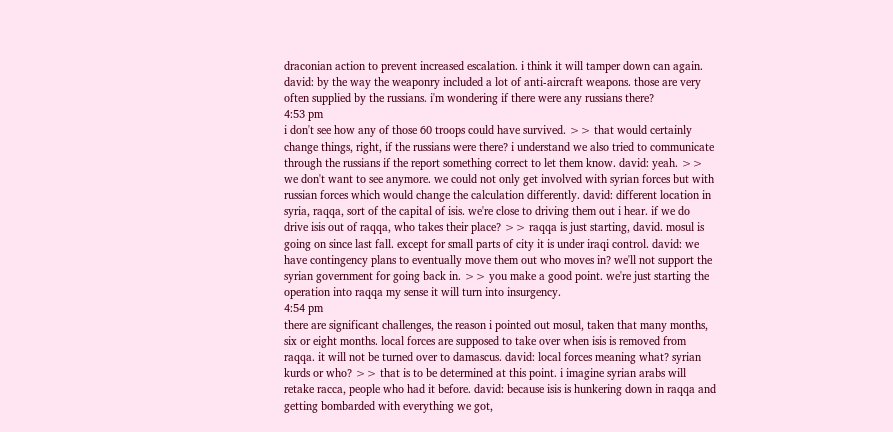draconian action to prevent increased escalation. i think it will tamper down can again. david: by the way the weaponry included a lot of anti-aircraft weapons. those are very often supplied by the russians. i'm wondering if there were any russians there?
4:53 pm
i don't see how any of those 60 troops could have survived. >> that would certainly change things, right, if the russians were there? i understand we also tried to communicate through the russians if the report something correct to let them know. david: yeah. >> we don't want to see anymore. we could not only get involved with syrian forces but with russian forces which would change the calculation differently. david: different location in syria, raqqa, sort of the capital of isis. we're close to driving them out i hear. if we do drive isis out of raqqa, who takes their place? >> raqqa is just starting, david. mosul is going on since last fall. except for small parts of city it is under iraqi control. david: we have contingency plans to eventually move them out who moves in? we'll not support the syrian government for going back in. >> you make a good point. we're just starting the operation into raqqa my sense it will turn into insurgency.
4:54 pm
there are significant challenges, the reason i pointed out mosul, taken that many months, six or eight months. local forces are supposed to take over when isis is removed from raqqa. it will not be turned over to damascus. david: local forces meaning what? syrian kurds or who? >> that is to be determined at this point. i imagine syrian arabs will retake racca, people who had it before. david: because isis is hunkering down in raqqa and getting bombarded with everything we got,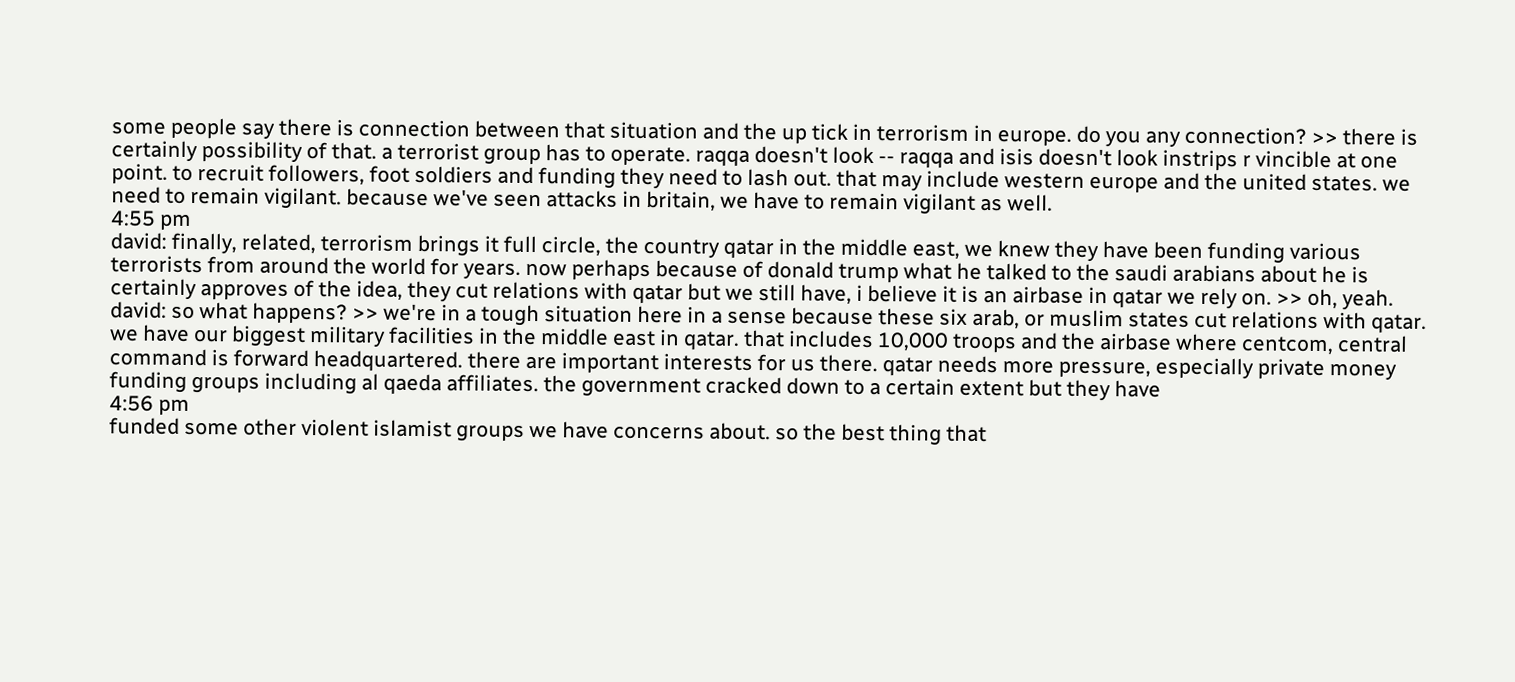some people say there is connection between that situation and the up tick in terrorism in europe. do you any connection? >> there is certainly possibility of that. a terrorist group has to operate. raqqa doesn't look -- raqqa and isis doesn't look instrips r vincible at one point. to recruit followers, foot soldiers and funding they need to lash out. that may include western europe and the united states. we need to remain vigilant. because we've seen attacks in britain, we have to remain vigilant as well.
4:55 pm
david: finally, related, terrorism brings it full circle, the country qatar in the middle east, we knew they have been funding various terrorists from around the world for years. now perhaps because of donald trump what he talked to the saudi arabians about he is certainly approves of the idea, they cut relations with qatar but we still have, i believe it is an airbase in qatar we rely on. >> oh, yeah. david: so what happens? >> we're in a tough situation here in a sense because these six arab, or muslim states cut relations with qatar. we have our biggest military facilities in the middle east in qatar. that includes 10,000 troops and the airbase where centcom, central command is forward headquartered. there are important interests for us there. qatar needs more pressure, especially private money funding groups including al qaeda affiliates. the government cracked down to a certain extent but they have
4:56 pm
funded some other violent islamist groups we have concerns about. so the best thing that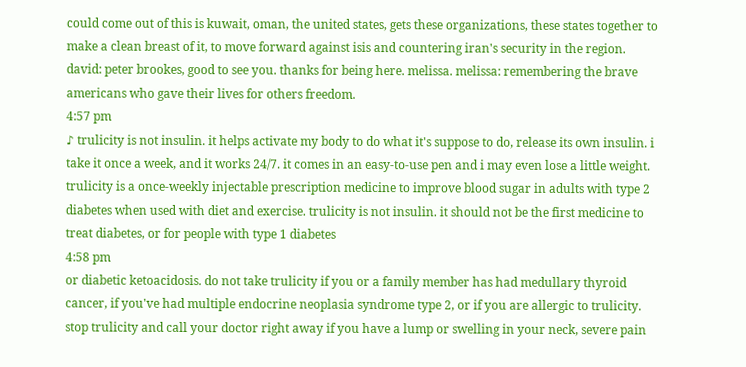could come out of this is kuwait, oman, the united states, gets these organizations, these states together to make a clean breast of it, to move forward against isis and countering iran's security in the region. david: peter brookes, good to see you. thanks for being here. melissa. melissa: remembering the brave americans who gave their lives for others freedom.
4:57 pm
♪ trulicity is not insulin. it helps activate my body to do what it's suppose to do, release its own insulin. i take it once a week, and it works 24/7. it comes in an easy-to-use pen and i may even lose a little weight. trulicity is a once-weekly injectable prescription medicine to improve blood sugar in adults with type 2 diabetes when used with diet and exercise. trulicity is not insulin. it should not be the first medicine to treat diabetes, or for people with type 1 diabetes
4:58 pm
or diabetic ketoacidosis. do not take trulicity if you or a family member has had medullary thyroid cancer, if you've had multiple endocrine neoplasia syndrome type 2, or if you are allergic to trulicity. stop trulicity and call your doctor right away if you have a lump or swelling in your neck, severe pain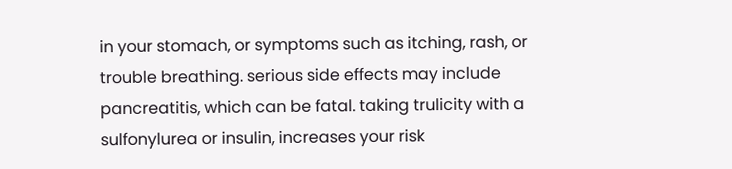in your stomach, or symptoms such as itching, rash, or trouble breathing. serious side effects may include pancreatitis, which can be fatal. taking trulicity with a sulfonylurea or insulin, increases your risk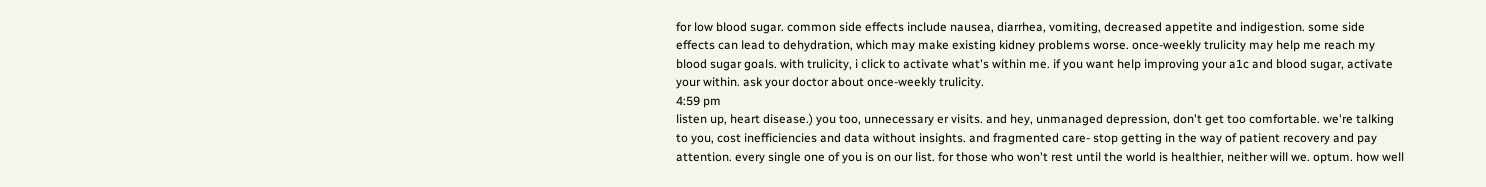for low blood sugar. common side effects include nausea, diarrhea, vomiting, decreased appetite and indigestion. some side effects can lead to dehydration, which may make existing kidney problems worse. once-weekly trulicity may help me reach my blood sugar goals. with trulicity, i click to activate what's within me. if you want help improving your a1c and blood sugar, activate your within. ask your doctor about once-weekly trulicity.
4:59 pm
listen up, heart disease.) you too, unnecessary er visits. and hey, unmanaged depression, don't get too comfortable. we're talking to you, cost inefficiencies and data without insights. and fragmented care- stop getting in the way of patient recovery and pay attention. every single one of you is on our list. for those who won't rest until the world is healthier, neither will we. optum. how well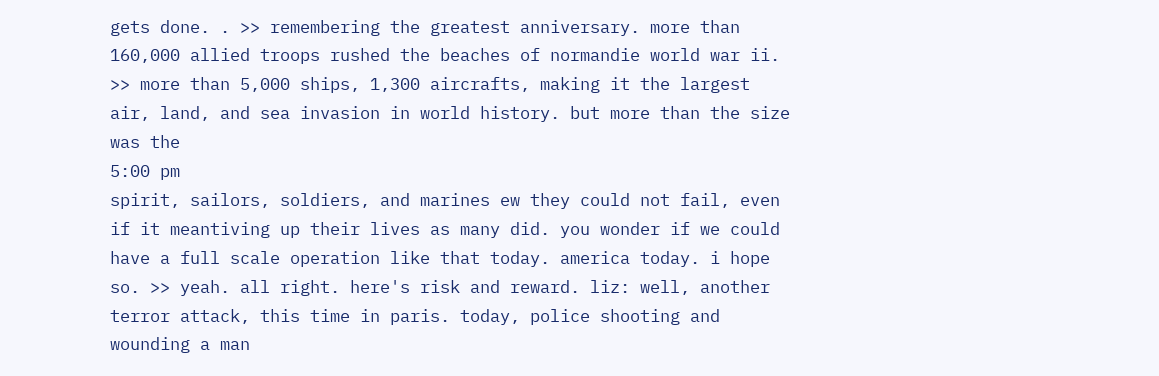gets done. . >> remembering the greatest anniversary. more than 160,000 allied troops rushed the beaches of normandie world war ii. >> more than 5,000 ships, 1,300 aircrafts, making it the largest air, land, and sea invasion in world history. but more than the size was the
5:00 pm
spirit, sailors, soldiers, and marines ew they could not fail, even if it meantiving up their lives as many did. you wonder if we could have a full scale operation like that today. america today. i hope so. >> yeah. all right. here's risk and reward. liz: well, another terror attack, this time in paris. today, police shooting and wounding a man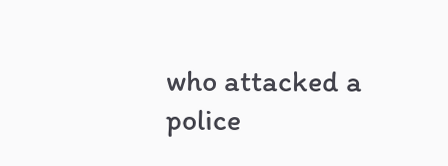who attacked a police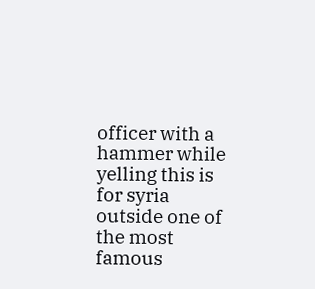officer with a hammer while yelling this is for syria outside one of the most famous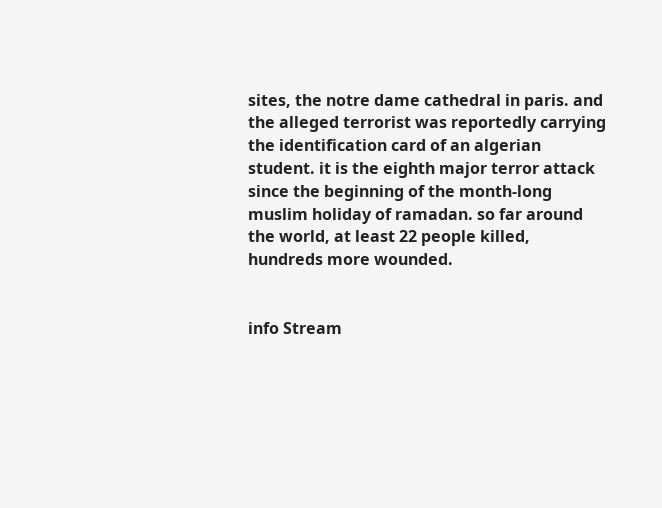sites, the notre dame cathedral in paris. and the alleged terrorist was reportedly carrying the identification card of an algerian student. it is the eighth major terror attack since the beginning of the month-long muslim holiday of ramadan. so far around the world, at least 22 people killed, hundreds more wounded.


info Stream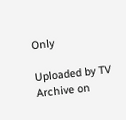Only

Uploaded by TV Archive on